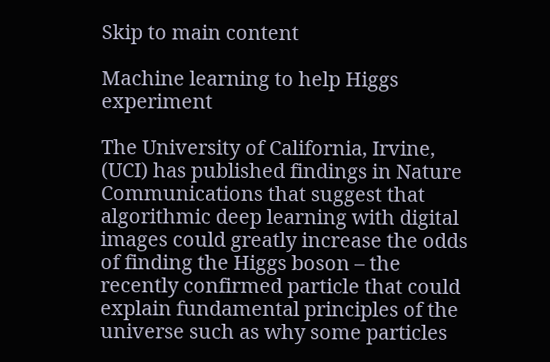Skip to main content

Machine learning to help Higgs experiment

The University of California, Irvine, (UCI) has published findings in Nature Communications that suggest that algorithmic deep learning with digital images could greatly increase the odds of finding the Higgs boson – the recently confirmed particle that could explain fundamental principles of the universe such as why some particles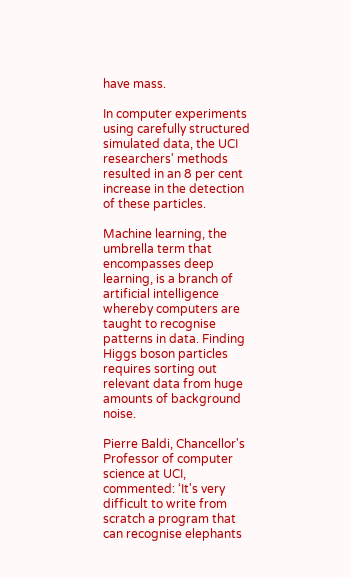have mass.

In computer experiments using carefully structured simulated data, the UCI researchers' methods resulted in an 8 per cent increase in the detection of these particles.

Machine learning, the umbrella term that encompasses deep learning, is a branch of artificial intelligence whereby computers are taught to recognise patterns in data. Finding Higgs boson particles requires sorting out relevant data from huge amounts of background noise.

Pierre Baldi, Chancellor's Professor of computer science at UCI, commented: ‘It's very difficult to write from scratch a program that can recognise elephants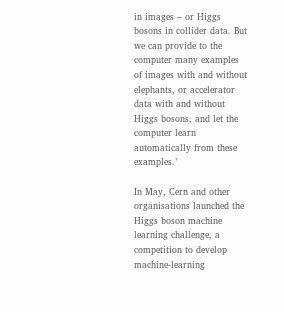in images – or Higgs bosons in collider data. But we can provide to the computer many examples of images with and without elephants, or accelerator data with and without Higgs bosons, and let the computer learn automatically from these examples.’

In May, Cern and other organisations launched the Higgs boson machine learning challenge, a competition to develop machine-learning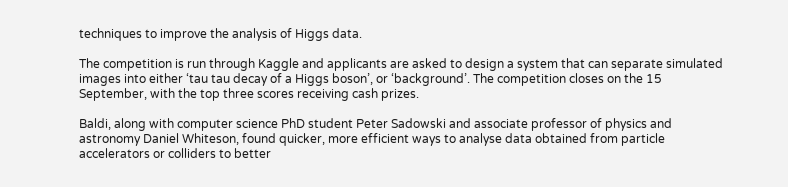techniques to improve the analysis of Higgs data.

The competition is run through Kaggle and applicants are asked to design a system that can separate simulated images into either ‘tau tau decay of a Higgs boson’, or ‘background’. The competition closes on the 15 September, with the top three scores receiving cash prizes.

Baldi, along with computer science PhD student Peter Sadowski and associate professor of physics and astronomy Daniel Whiteson, found quicker, more efficient ways to analyse data obtained from particle accelerators or colliders to better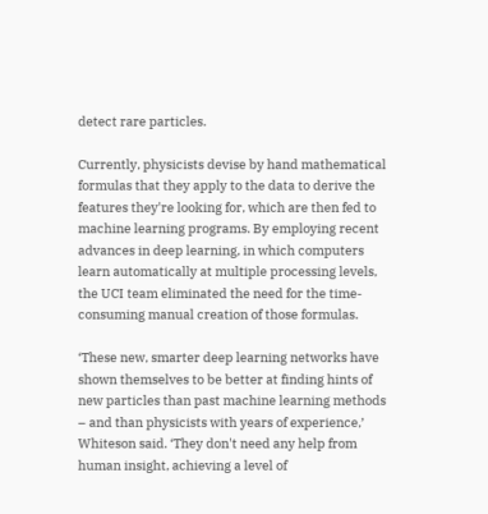detect rare particles.

Currently, physicists devise by hand mathematical formulas that they apply to the data to derive the features they're looking for, which are then fed to machine learning programs. By employing recent advances in deep learning, in which computers learn automatically at multiple processing levels, the UCI team eliminated the need for the time-consuming manual creation of those formulas.

‘These new, smarter deep learning networks have shown themselves to be better at finding hints of new particles than past machine learning methods – and than physicists with years of experience,’ Whiteson said. ‘They don't need any help from human insight, achieving a level of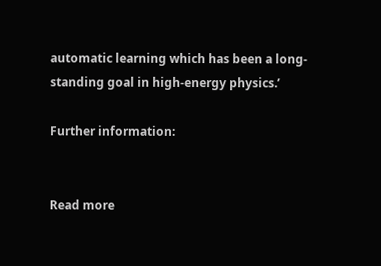automatic learning which has been a long-standing goal in high-energy physics.’

Further information:


Read more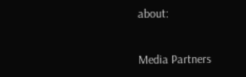about:


Media Partners